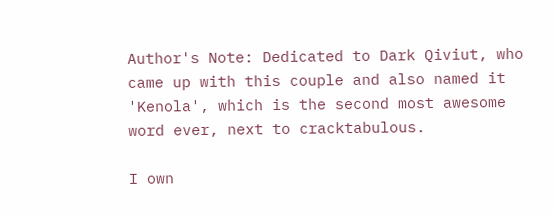Author's Note: Dedicated to Dark Qiviut, who came up with this couple and also named it 'Kenola', which is the second most awesome word ever, next to cracktabulous.

I own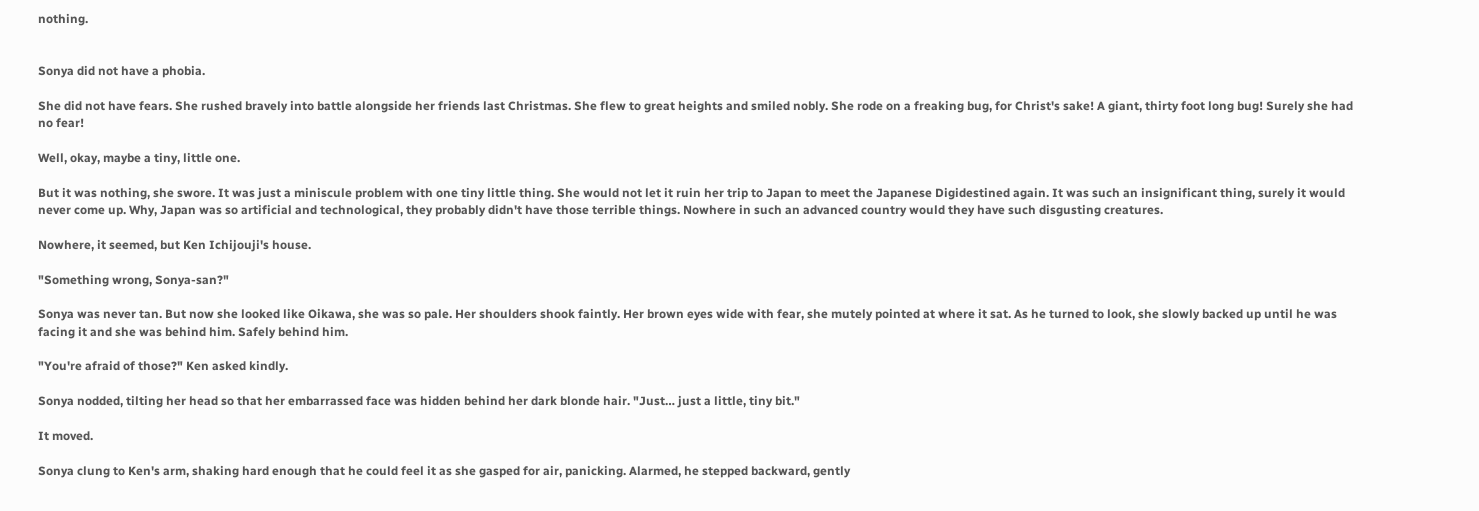nothing.


Sonya did not have a phobia.

She did not have fears. She rushed bravely into battle alongside her friends last Christmas. She flew to great heights and smiled nobly. She rode on a freaking bug, for Christ's sake! A giant, thirty foot long bug! Surely she had no fear!

Well, okay, maybe a tiny, little one.

But it was nothing, she swore. It was just a miniscule problem with one tiny little thing. She would not let it ruin her trip to Japan to meet the Japanese Digidestined again. It was such an insignificant thing, surely it would never come up. Why, Japan was so artificial and technological, they probably didn't have those terrible things. Nowhere in such an advanced country would they have such disgusting creatures.

Nowhere, it seemed, but Ken Ichijouji's house.

"Something wrong, Sonya-san?"

Sonya was never tan. But now she looked like Oikawa, she was so pale. Her shoulders shook faintly. Her brown eyes wide with fear, she mutely pointed at where it sat. As he turned to look, she slowly backed up until he was facing it and she was behind him. Safely behind him.

"You're afraid of those?" Ken asked kindly.

Sonya nodded, tilting her head so that her embarrassed face was hidden behind her dark blonde hair. "Just… just a little, tiny bit."

It moved.

Sonya clung to Ken's arm, shaking hard enough that he could feel it as she gasped for air, panicking. Alarmed, he stepped backward, gently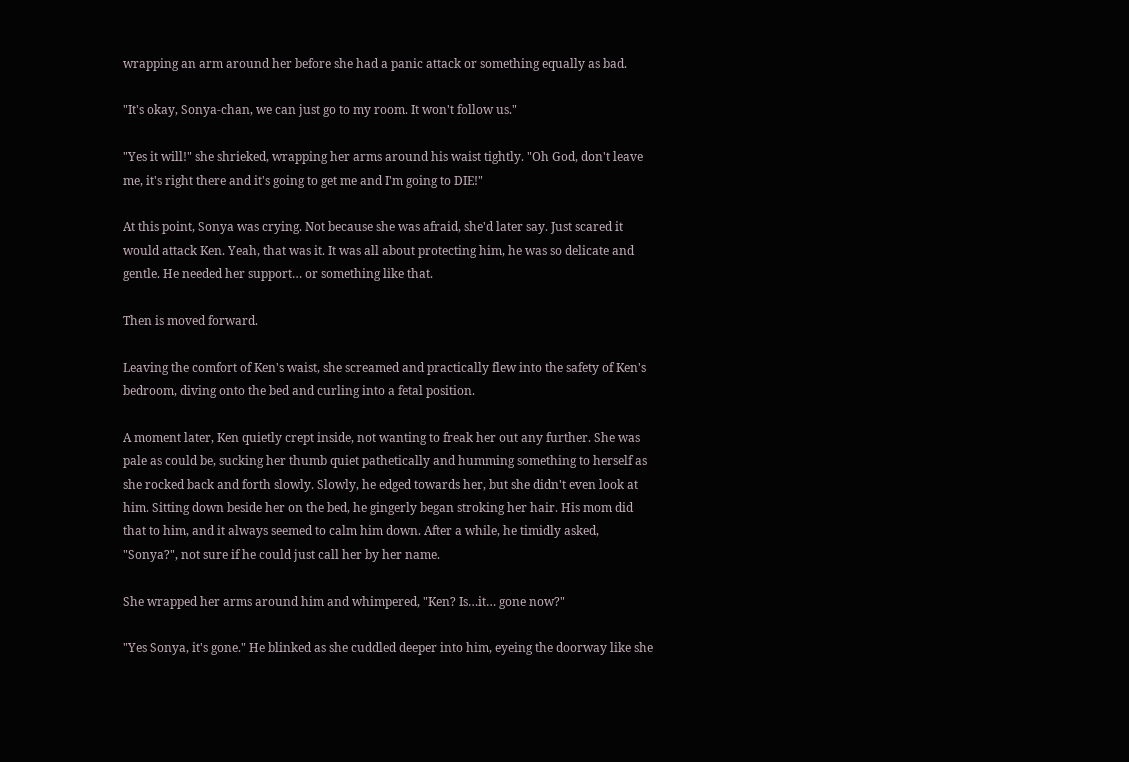wrapping an arm around her before she had a panic attack or something equally as bad.

"It's okay, Sonya-chan, we can just go to my room. It won't follow us."

"Yes it will!" she shrieked, wrapping her arms around his waist tightly. "Oh God, don't leave me, it's right there and it's going to get me and I'm going to DIE!"

At this point, Sonya was crying. Not because she was afraid, she'd later say. Just scared it would attack Ken. Yeah, that was it. It was all about protecting him, he was so delicate and gentle. He needed her support… or something like that.

Then is moved forward.

Leaving the comfort of Ken's waist, she screamed and practically flew into the safety of Ken's bedroom, diving onto the bed and curling into a fetal position.

A moment later, Ken quietly crept inside, not wanting to freak her out any further. She was pale as could be, sucking her thumb quiet pathetically and humming something to herself as she rocked back and forth slowly. Slowly, he edged towards her, but she didn't even look at him. Sitting down beside her on the bed, he gingerly began stroking her hair. His mom did that to him, and it always seemed to calm him down. After a while, he timidly asked, "Sonya?", not sure if he could just call her by her name.

She wrapped her arms around him and whimpered, "Ken? Is…it… gone now?"

"Yes Sonya, it's gone." He blinked as she cuddled deeper into him, eyeing the doorway like she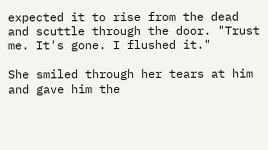expected it to rise from the dead and scuttle through the door. "Trust me. It's gone. I flushed it."

She smiled through her tears at him and gave him the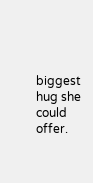biggest hug she could offer.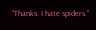"Thanks. I hate spiders."